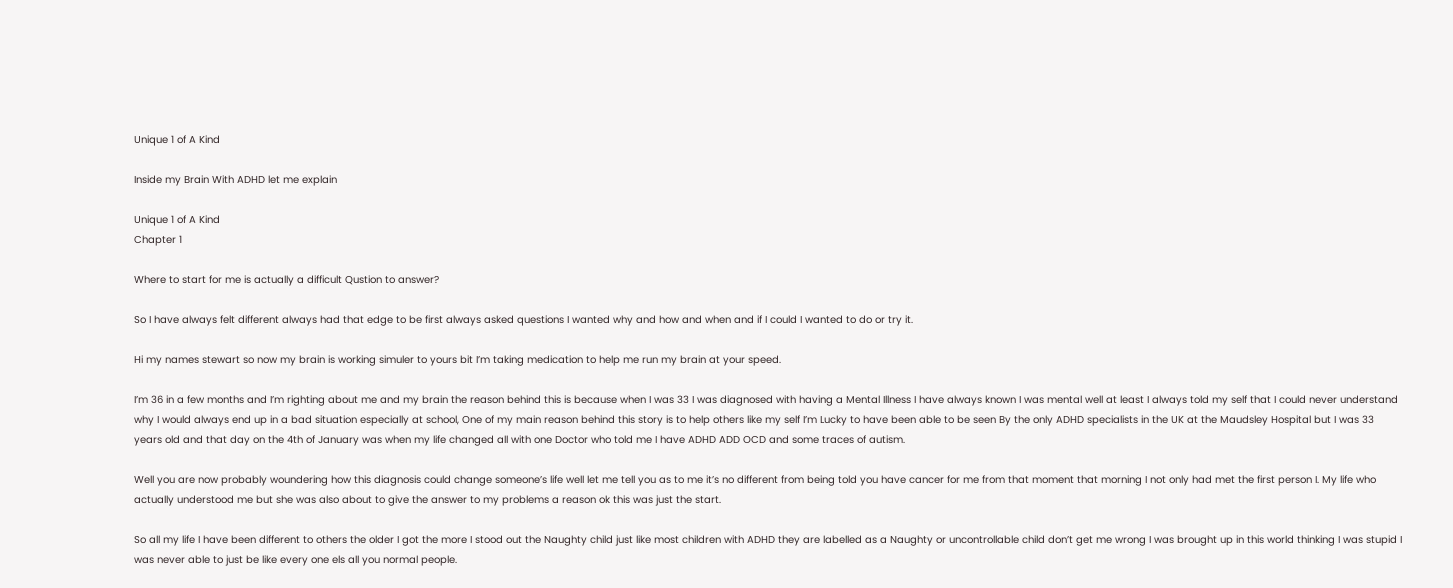Unique 1 of A Kind

Inside my Brain With ADHD let me explain

Unique 1 of A Kind
Chapter 1

Where to start for me is actually a difficult Qustion to answer?

So I have always felt different always had that edge to be first always asked questions I wanted why and how and when and if I could I wanted to do or try it.

Hi my names stewart so now my brain is working simuler to yours bit I’m taking medication to help me run my brain at your speed.

I’m 36 in a few months and I’m righting about me and my brain the reason behind this is because when I was 33 I was diagnosed with having a Mental Illness I have always known I was mental well at least I always told my self that I could never understand why I would always end up in a bad situation especially at school, One of my main reason behind this story is to help others like my self I’m Lucky to have been able to be seen By the only ADHD specialists in the UK at the Maudsley Hospital but I was 33 years old and that day on the 4th of January was when my life changed all with one Doctor who told me I have ADHD ADD OCD and some traces of autism.

Well you are now probably woundering how this diagnosis could change someone’s life well let me tell you as to me it’s no different from being told you have cancer for me from that moment that morning I not only had met the first person I. My life who actually understood me but she was also about to give the answer to my problems a reason ok this was just the start.

So all my life I have been different to others the older I got the more I stood out the Naughty child just like most children with ADHD they are labelled as a Naughty or uncontrollable child don’t get me wrong I was brought up in this world thinking I was stupid I was never able to just be like every one els all you normal people.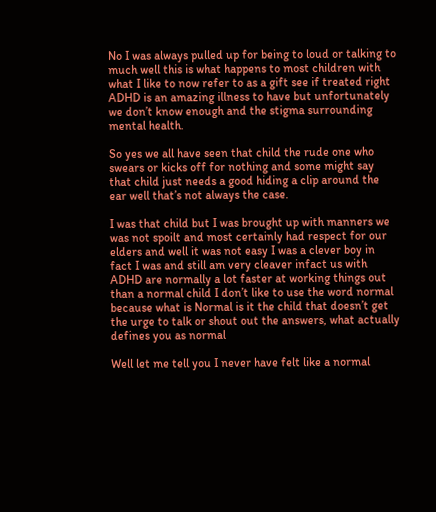No I was always pulled up for being to loud or talking to much well this is what happens to most children with what I like to now refer to as a gift see if treated right ADHD is an amazing illness to have but unfortunately we don’t know enough and the stigma surrounding mental health.

So yes we all have seen that child the rude one who swears or kicks off for nothing and some might say that child just needs a good hiding a clip around the ear well that’s not always the case.

I was that child but I was brought up with manners we was not spoilt and most certainly had respect for our elders and well it was not easy I was a clever boy in fact I was and still am very cleaver infact us with ADHD are normally a lot faster at working things out than a normal child I don’t like to use the word normal because what is Normal is it the child that doesn’t get the urge to talk or shout out the answers, what actually defines you as normal

Well let me tell you I never have felt like a normal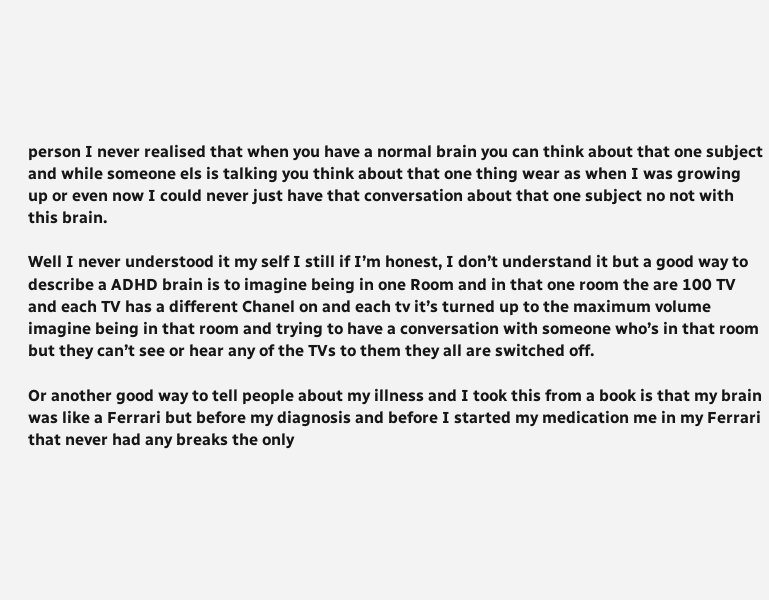person I never realised that when you have a normal brain you can think about that one subject and while someone els is talking you think about that one thing wear as when I was growing up or even now I could never just have that conversation about that one subject no not with this brain.

Well I never understood it my self I still if I’m honest, I don’t understand it but a good way to describe a ADHD brain is to imagine being in one Room and in that one room the are 100 TV and each TV has a different Chanel on and each tv it’s turned up to the maximum volume imagine being in that room and trying to have a conversation with someone who’s in that room but they can’t see or hear any of the TVs to them they all are switched off.

Or another good way to tell people about my illness and I took this from a book is that my brain was like a Ferrari but before my diagnosis and before I started my medication me in my Ferrari that never had any breaks the only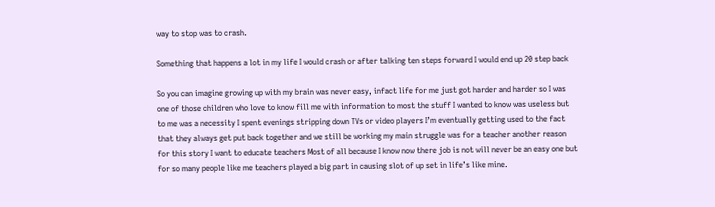way to stop was to crash.

Something that happens a lot in my life I would crash or after talking ten steps forward I would end up 20 step back

So you can imagine growing up with my brain was never easy, infact life for me just got harder and harder so I was one of those children who love to know fill me with information to most the stuff I wanted to know was useless but to me was a necessity I spent evenings stripping down TVs or video players I’m eventually getting used to the fact that they always get put back together and we still be working my main struggle was for a teacher another reason for this story I want to educate teachers Most of all because I know now there job is not will never be an easy one but for so many people like me teachers played a big part in causing slot of up set in life’s like mine.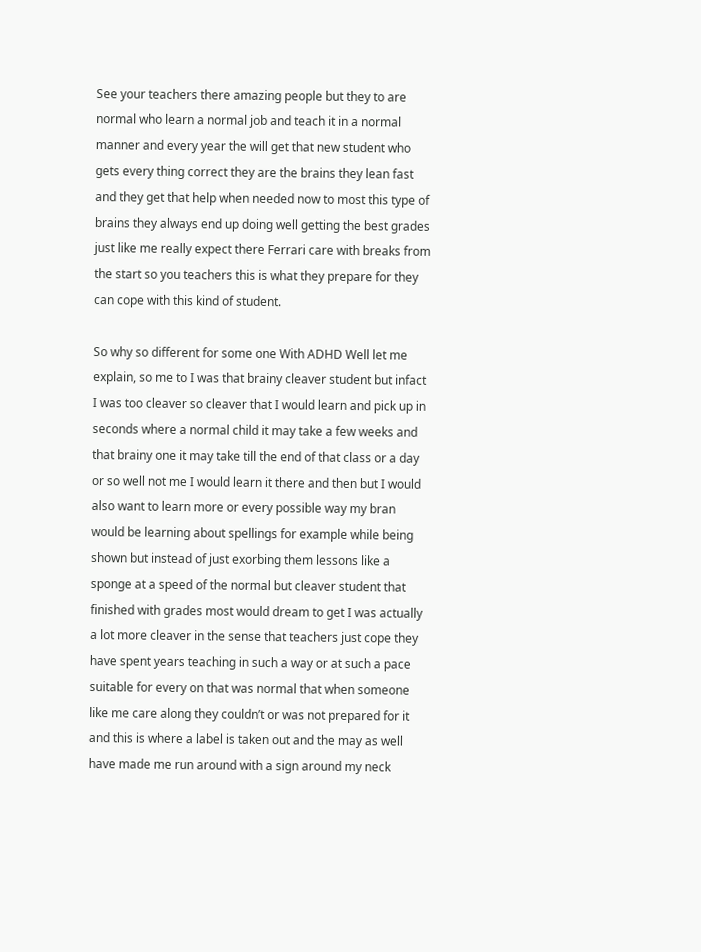See your teachers there amazing people but they to are normal who learn a normal job and teach it in a normal manner and every year the will get that new student who gets every thing correct they are the brains they lean fast and they get that help when needed now to most this type of brains they always end up doing well getting the best grades just like me really expect there Ferrari care with breaks from the start so you teachers this is what they prepare for they can cope with this kind of student.

So why so different for some one With ADHD Well let me explain, so me to I was that brainy cleaver student but infact I was too cleaver so cleaver that I would learn and pick up in seconds where a normal child it may take a few weeks and that brainy one it may take till the end of that class or a day or so well not me I would learn it there and then but I would also want to learn more or every possible way my bran would be learning about spellings for example while being shown but instead of just exorbing them lessons like a sponge at a speed of the normal but cleaver student that finished with grades most would dream to get I was actually a lot more cleaver in the sense that teachers just cope they have spent years teaching in such a way or at such a pace suitable for every on that was normal that when someone like me care along they couldn’t or was not prepared for it and this is where a label is taken out and the may as well have made me run around with a sign around my neck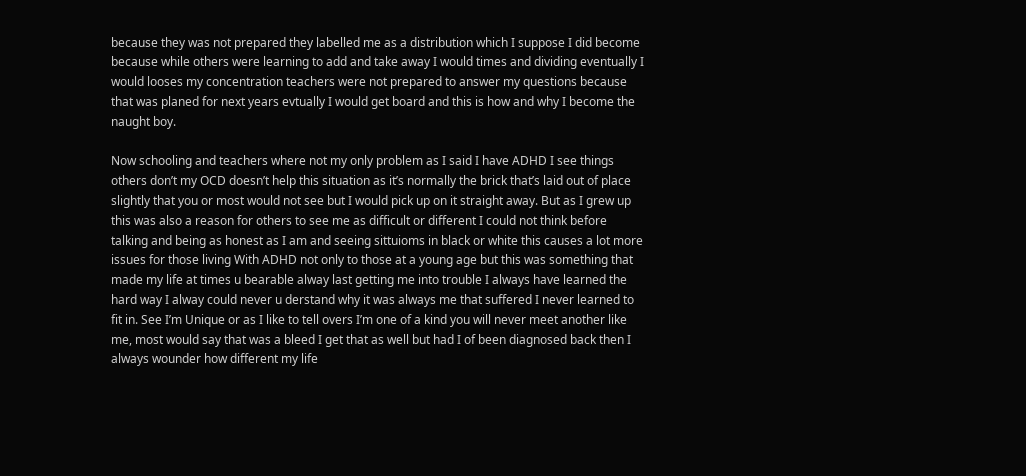because they was not prepared they labelled me as a distribution which I suppose I did become because while others were learning to add and take away I would times and dividing eventually I would looses my concentration teachers were not prepared to answer my questions because that was planed for next years evtually I would get board and this is how and why I become the naught boy.

Now schooling and teachers where not my only problem as I said I have ADHD I see things others don’t my OCD doesn’t help this situation as it’s normally the brick that’s laid out of place slightly that you or most would not see but I would pick up on it straight away. But as I grew up this was also a reason for others to see me as difficult or different I could not think before talking and being as honest as I am and seeing sittuioms in black or white this causes a lot more issues for those living With ADHD not only to those at a young age but this was something that made my life at times u bearable alway last getting me into trouble I always have learned the hard way I alway could never u derstand why it was always me that suffered I never learned to fit in. See I’m Unique or as I like to tell overs I’m one of a kind you will never meet another like me, most would say that was a bleed I get that as well but had I of been diagnosed back then I always wounder how different my life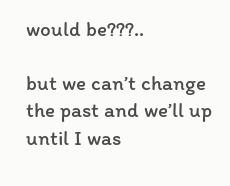would be???..

but we can’t change the past and we’ll up until I was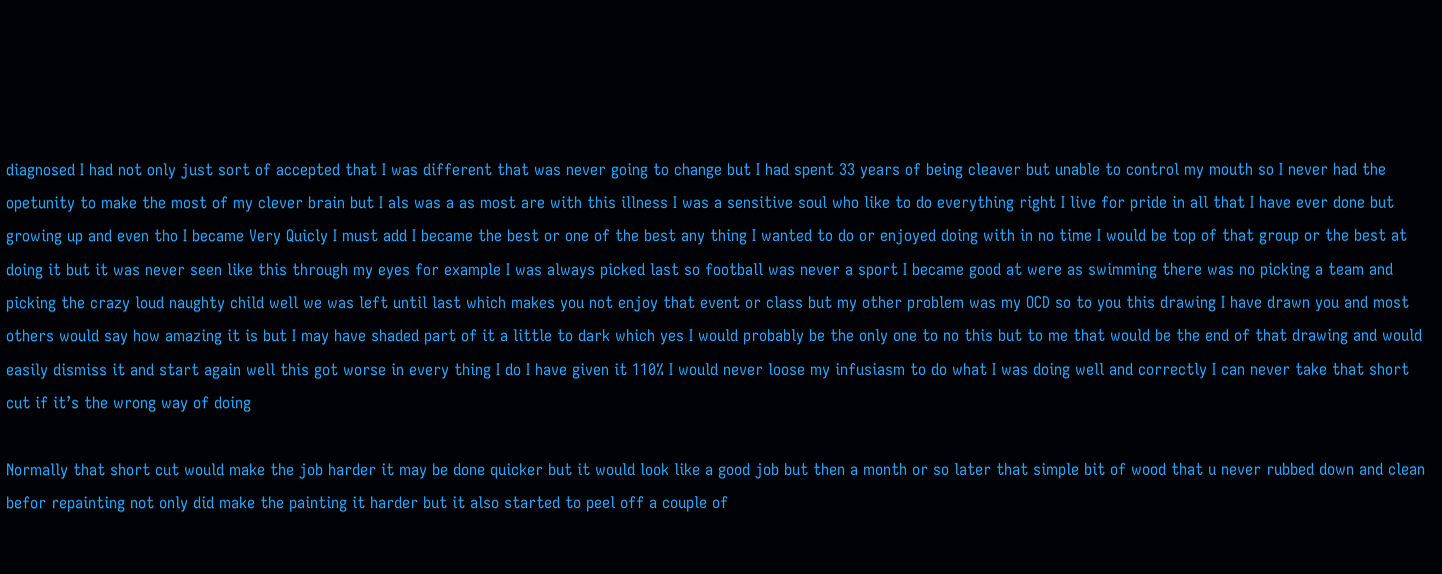diagnosed I had not only just sort of accepted that I was different that was never going to change but I had spent 33 years of being cleaver but unable to control my mouth so I never had the opetunity to make the most of my clever brain but I als was a as most are with this illness I was a sensitive soul who like to do everything right I live for pride in all that I have ever done but growing up and even tho I became Very Quicly I must add I became the best or one of the best any thing I wanted to do or enjoyed doing with in no time I would be top of that group or the best at doing it but it was never seen like this through my eyes for example I was always picked last so football was never a sport I became good at were as swimming there was no picking a team and picking the crazy loud naughty child well we was left until last which makes you not enjoy that event or class but my other problem was my OCD so to you this drawing I have drawn you and most others would say how amazing it is but I may have shaded part of it a little to dark which yes I would probably be the only one to no this but to me that would be the end of that drawing and would easily dismiss it and start again well this got worse in every thing I do I have given it 110% I would never loose my infusiasm to do what I was doing well and correctly I can never take that short cut if it’s the wrong way of doing

Normally that short cut would make the job harder it may be done quicker but it would look like a good job but then a month or so later that simple bit of wood that u never rubbed down and clean befor repainting not only did make the painting it harder but it also started to peel off a couple of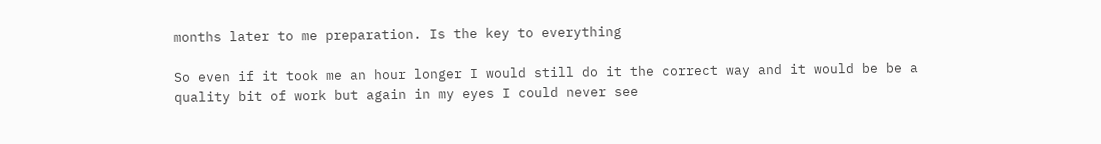months later to me preparation. Is the key to everything

So even if it took me an hour longer I would still do it the correct way and it would be be a quality bit of work but again in my eyes I could never see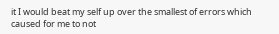it I would beat my self up over the smallest of errors which caused for me to not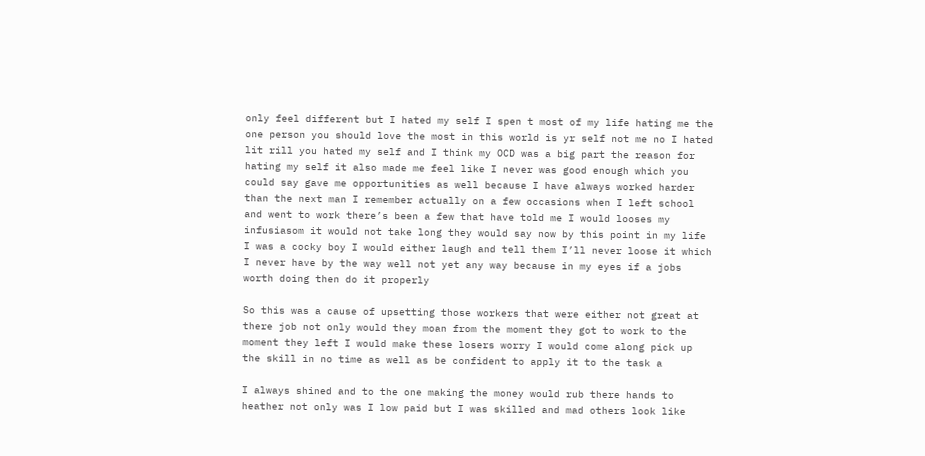only feel different but I hated my self I spen t most of my life hating me the one person you should love the most in this world is yr self not me no I hated lit rill you hated my self and I think my OCD was a big part the reason for hating my self it also made me feel like I never was good enough which you could say gave me opportunities as well because I have always worked harder than the next man I remember actually on a few occasions when I left school and went to work there’s been a few that have told me I would looses my infusiasom it would not take long they would say now by this point in my life I was a cocky boy I would either laugh and tell them I’ll never loose it which I never have by the way well not yet any way because in my eyes if a jobs worth doing then do it properly

So this was a cause of upsetting those workers that were either not great at there job not only would they moan from the moment they got to work to the moment they left I would make these losers worry I would come along pick up the skill in no time as well as be confident to apply it to the task a

I always shined and to the one making the money would rub there hands to heather not only was I low paid but I was skilled and mad others look like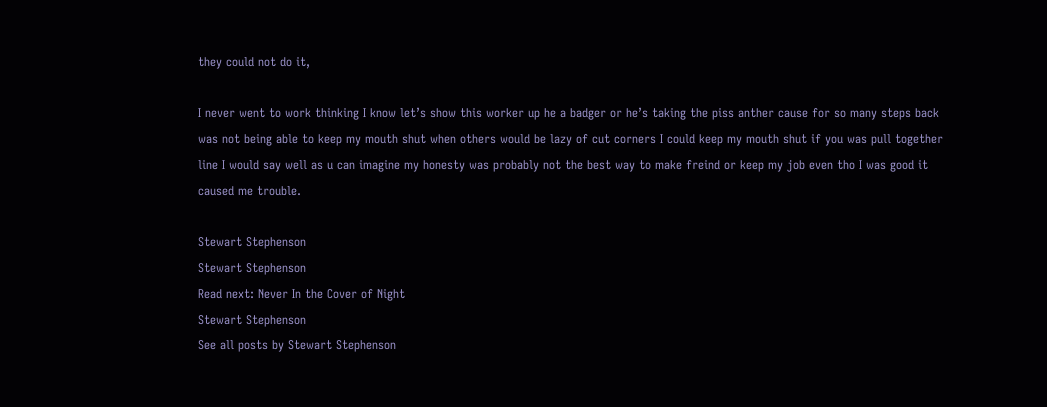they could not do it,

I never went to work thinking I know let’s show this worker up he a badger or he’s taking the piss anther cause for so many steps back was not being able to keep my mouth shut when others would be lazy of cut corners I could keep my mouth shut if you was pull together line I would say well as u can imagine my honesty was probably not the best way to make freind or keep my job even tho I was good it caused me trouble.

Stewart Stephenson
Stewart Stephenson
Read next: Never In the Cover of Night
Stewart Stephenson
See all posts by Stewart Stephenson